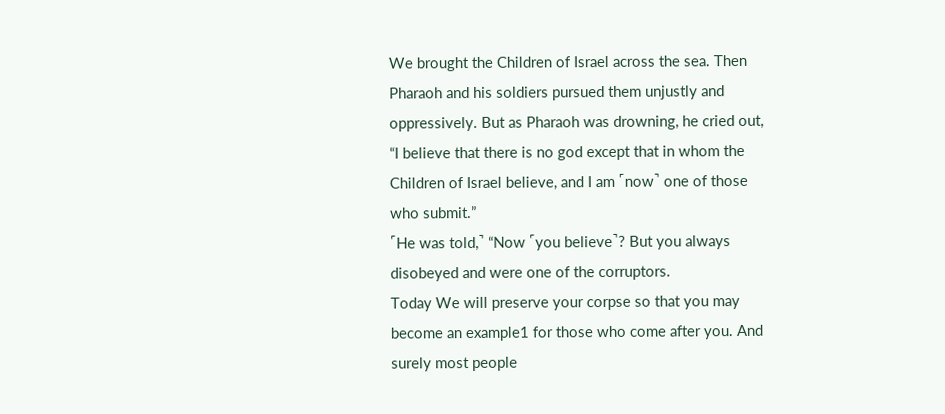We brought the Children of Israel across the sea. Then Pharaoh and his soldiers pursued them unjustly and oppressively. But as Pharaoh was drowning, he cried out, “I believe that there is no god except that in whom the Children of Israel believe, and I am ˹now˺ one of those who submit.”
˹He was told,˺ “Now ˹you believe˺? But you always disobeyed and were one of the corruptors.
Today We will preserve your corpse so that you may become an example1 for those who come after you. And surely most people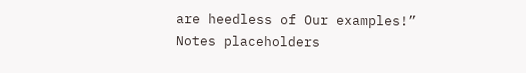are heedless of Our examples!”
Notes placeholders